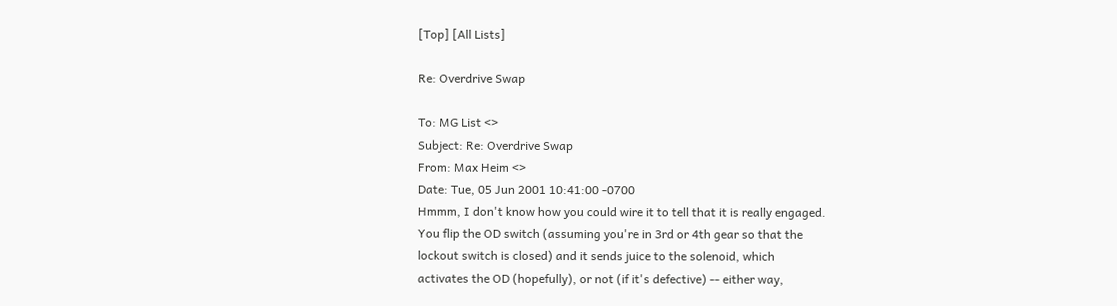[Top] [All Lists]

Re: Overdrive Swap

To: MG List <>
Subject: Re: Overdrive Swap
From: Max Heim <>
Date: Tue, 05 Jun 2001 10:41:00 -0700
Hmmm, I don't know how you could wire it to tell that it is really engaged.
You flip the OD switch (assuming you're in 3rd or 4th gear so that the
lockout switch is closed) and it sends juice to the solenoid, which
activates the OD (hopefully), or not (if it's defective) -- either way,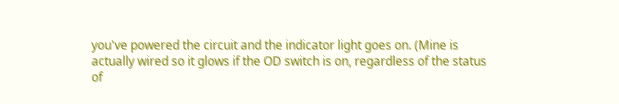you've powered the circuit and the indicator light goes on. (Mine is
actually wired so it glows if the OD switch is on, regardless of the status
of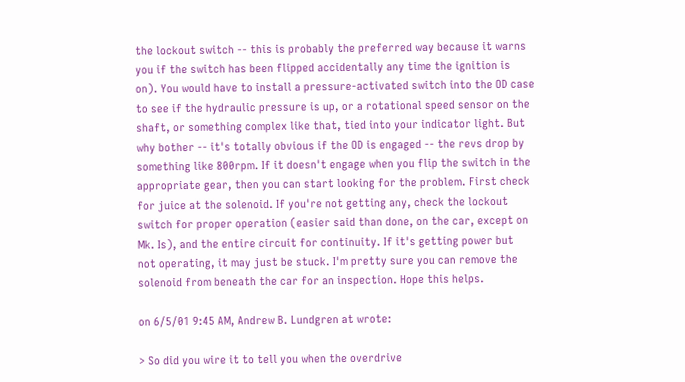the lockout switch -- this is probably the preferred way because it warns
you if the switch has been flipped accidentally any time the ignition is
on). You would have to install a pressure-activated switch into the OD case
to see if the hydraulic pressure is up, or a rotational speed sensor on the
shaft, or something complex like that, tied into your indicator light. But
why bother -- it's totally obvious if the OD is engaged -- the revs drop by
something like 800rpm. If it doesn't engage when you flip the switch in the
appropriate gear, then you can start looking for the problem. First check
for juice at the solenoid. If you're not getting any, check the lockout
switch for proper operation (easier said than done, on the car, except on
Mk. Is), and the entire circuit for continuity. If it's getting power but
not operating, it may just be stuck. I'm pretty sure you can remove the
solenoid from beneath the car for an inspection. Hope this helps.

on 6/5/01 9:45 AM, Andrew B. Lundgren at wrote:

> So did you wire it to tell you when the overdrive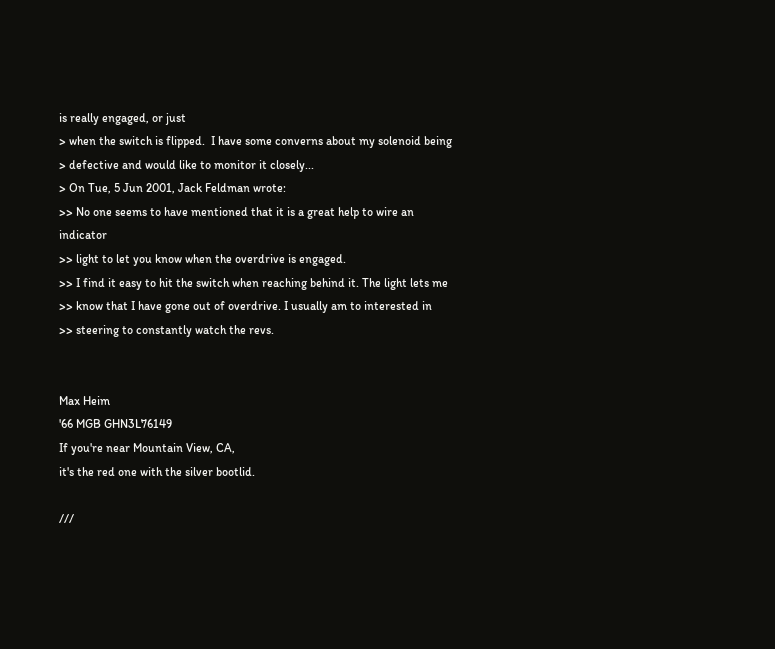is really engaged, or just
> when the switch is flipped.  I have some converns about my solenoid being
> defective and would like to monitor it closely...
> On Tue, 5 Jun 2001, Jack Feldman wrote:
>> No one seems to have mentioned that it is a great help to wire an indicator
>> light to let you know when the overdrive is engaged.
>> I find it easy to hit the switch when reaching behind it. The light lets me
>> know that I have gone out of overdrive. I usually am to interested in
>> steering to constantly watch the revs.


Max Heim
'66 MGB GHN3L76149
If you're near Mountain View, CA,
it's the red one with the silver bootlid.

///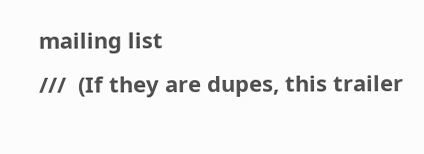mailing list
///  (If they are dupes, this trailer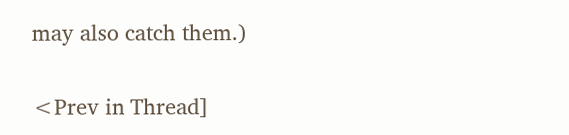may also catch them.)

<Prev in Thread]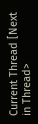Current Thread [Next in Thread>